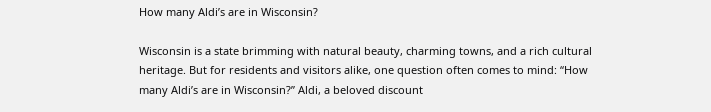How many Aldi’s are in Wisconsin?

Wisconsin is a state brimming with natural beauty, charming towns, and a rich cultural heritage. But for residents and visitors alike, one question often comes to mind: “How many Aldi’s are in Wisconsin?” Aldi, a beloved discount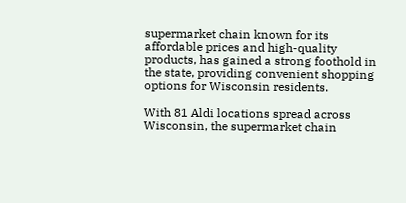supermarket chain known for its affordable prices and high-quality products, has gained a strong foothold in the state, providing convenient shopping options for Wisconsin residents.

With 81 Aldi locations spread across Wisconsin, the supermarket chain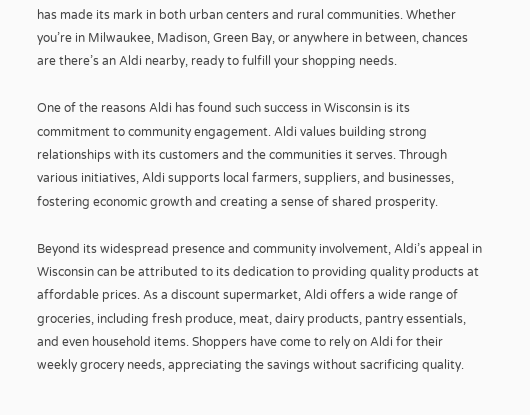has made its mark in both urban centers and rural communities. Whether you’re in Milwaukee, Madison, Green Bay, or anywhere in between, chances are there’s an Aldi nearby, ready to fulfill your shopping needs.

One of the reasons Aldi has found such success in Wisconsin is its commitment to community engagement. Aldi values building strong relationships with its customers and the communities it serves. Through various initiatives, Aldi supports local farmers, suppliers, and businesses, fostering economic growth and creating a sense of shared prosperity.

Beyond its widespread presence and community involvement, Aldi’s appeal in Wisconsin can be attributed to its dedication to providing quality products at affordable prices. As a discount supermarket, Aldi offers a wide range of groceries, including fresh produce, meat, dairy products, pantry essentials, and even household items. Shoppers have come to rely on Aldi for their weekly grocery needs, appreciating the savings without sacrificing quality.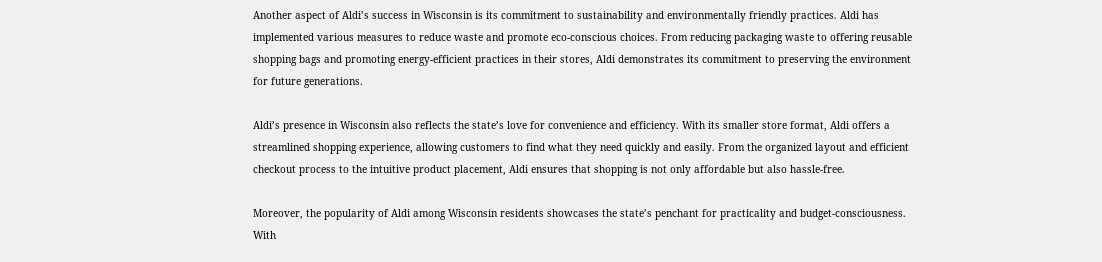Another aspect of Aldi’s success in Wisconsin is its commitment to sustainability and environmentally friendly practices. Aldi has implemented various measures to reduce waste and promote eco-conscious choices. From reducing packaging waste to offering reusable shopping bags and promoting energy-efficient practices in their stores, Aldi demonstrates its commitment to preserving the environment for future generations.

Aldi’s presence in Wisconsin also reflects the state’s love for convenience and efficiency. With its smaller store format, Aldi offers a streamlined shopping experience, allowing customers to find what they need quickly and easily. From the organized layout and efficient checkout process to the intuitive product placement, Aldi ensures that shopping is not only affordable but also hassle-free.

Moreover, the popularity of Aldi among Wisconsin residents showcases the state’s penchant for practicality and budget-consciousness. With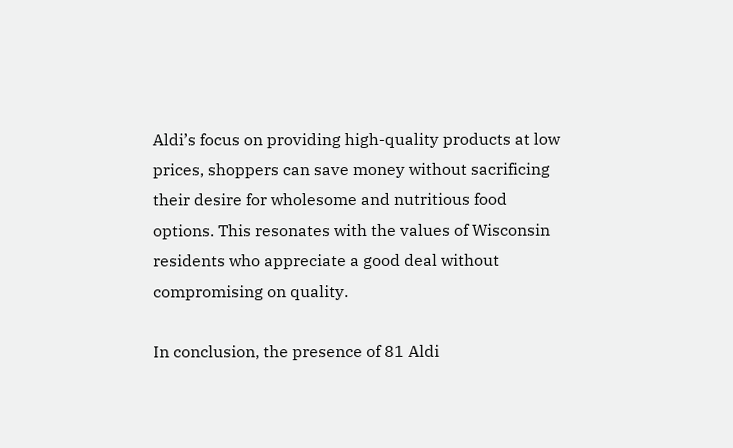Aldi’s focus on providing high-quality products at low prices, shoppers can save money without sacrificing their desire for wholesome and nutritious food options. This resonates with the values of Wisconsin residents who appreciate a good deal without compromising on quality.

In conclusion, the presence of 81 Aldi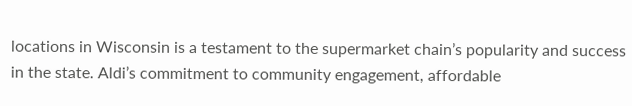locations in Wisconsin is a testament to the supermarket chain’s popularity and success in the state. Aldi’s commitment to community engagement, affordable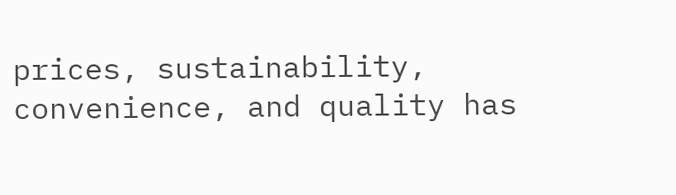prices, sustainability, convenience, and quality has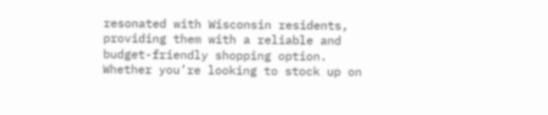resonated with Wisconsin residents, providing them with a reliable and budget-friendly shopping option. Whether you’re looking to stock up on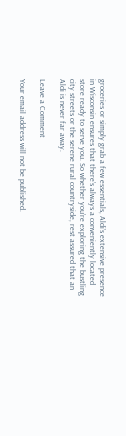groceries or simply grab a few essentials, Aldi’s extensive presence in Wisconsin ensures that there’s always a conveniently located store ready to serve you. So whether you’re exploring the bustling city streets or the serene rural countryside, rest assured that an Aldi is never far away.

Leave a Comment

Your email address will not be published.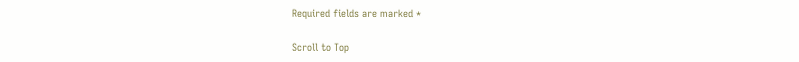Required fields are marked *

Scroll to Top